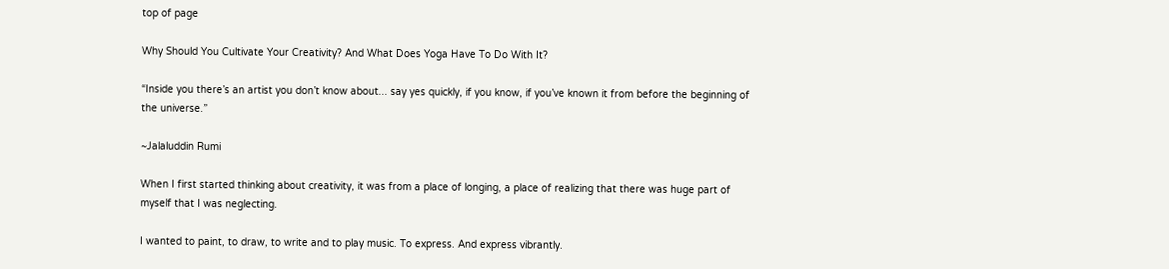top of page

Why Should You Cultivate Your Creativity? And What Does Yoga Have To Do With It?

“Inside you there’s an artist you don’t know about... say yes quickly, if you know, if you’ve known it from before the beginning of the universe.”

~Jalaluddin Rumi

When I first started thinking about creativity, it was from a place of longing, a place of realizing that there was huge part of myself that I was neglecting.

I wanted to paint, to draw, to write and to play music. To express. And express vibrantly.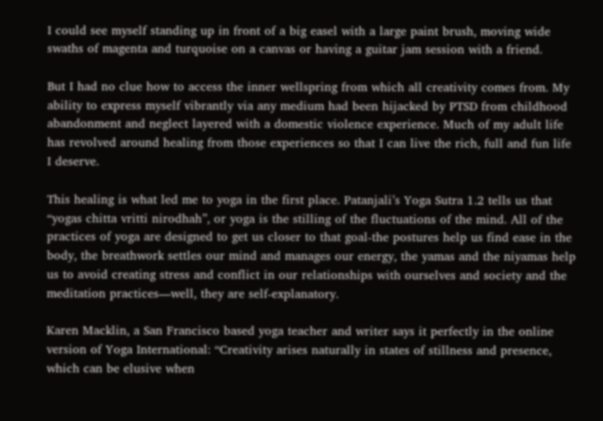I could see myself standing up in front of a big easel with a large paint brush, moving wide swaths of magenta and turquoise on a canvas or having a guitar jam session with a friend.

But I had no clue how to access the inner wellspring from which all creativity comes from. My ability to express myself vibrantly via any medium had been hijacked by PTSD from childhood abandonment and neglect layered with a domestic violence experience. Much of my adult life has revolved around healing from those experiences so that I can live the rich, full and fun life I deserve.

This healing is what led me to yoga in the first place. Patanjali’s Yoga Sutra 1.2 tells us that “yogas chitta vritti nirodhah”, or yoga is the stilling of the fluctuations of the mind. All of the practices of yoga are designed to get us closer to that goal-the postures help us find ease in the body, the breathwork settles our mind and manages our energy, the yamas and the niyamas help us to avoid creating stress and conflict in our relationships with ourselves and society and the meditation practices—well, they are self-explanatory.

Karen Macklin, a San Francisco based yoga teacher and writer says it perfectly in the online version of Yoga International: “Creativity arises naturally in states of stillness and presence, which can be elusive when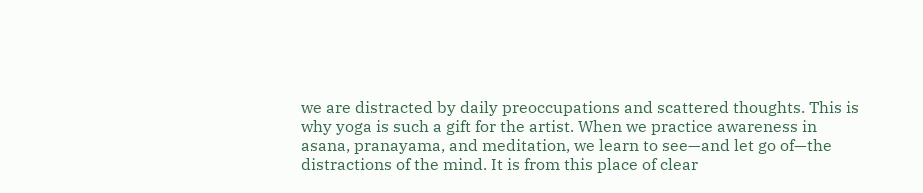we are distracted by daily preoccupations and scattered thoughts. This is why yoga is such a gift for the artist. When we practice awareness in asana, pranayama, and meditation, we learn to see—and let go of—the distractions of the mind. It is from this place of clear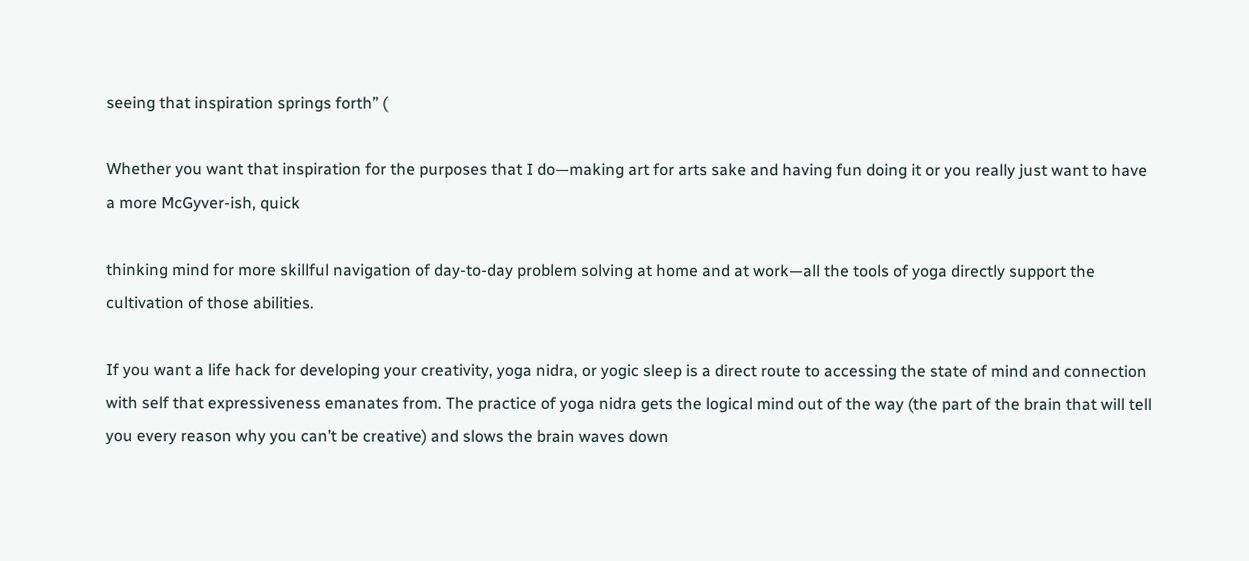seeing that inspiration springs forth” (

Whether you want that inspiration for the purposes that I do—making art for arts sake and having fun doing it or you really just want to have a more McGyver-ish, quick

thinking mind for more skillful navigation of day-to-day problem solving at home and at work—all the tools of yoga directly support the cultivation of those abilities.

If you want a life hack for developing your creativity, yoga nidra, or yogic sleep is a direct route to accessing the state of mind and connection with self that expressiveness emanates from. The practice of yoga nidra gets the logical mind out of the way (the part of the brain that will tell you every reason why you can’t be creative) and slows the brain waves down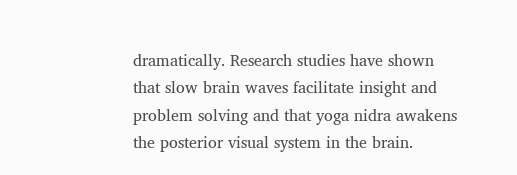dramatically. Research studies have shown that slow brain waves facilitate insight and problem solving and that yoga nidra awakens the posterior visual system in the brain.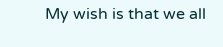My wish is that we all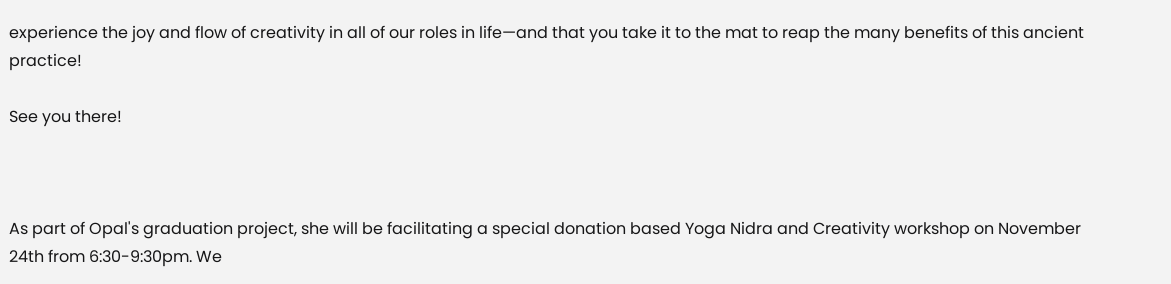experience the joy and flow of creativity in all of our roles in life—and that you take it to the mat to reap the many benefits of this ancient practice!

See you there!



As part of Opal's graduation project, she will be facilitating a special donation based Yoga Nidra and Creativity workshop on November 24th from 6:30-9:30pm. We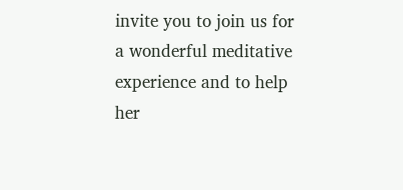invite you to join us for a wonderful meditative experience and to help her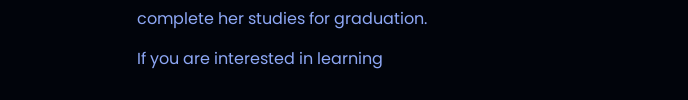complete her studies for graduation.

If you are interested in learning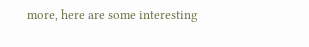more, here are some interesting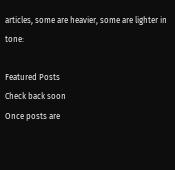articles, some are heavier, some are lighter in tone:

Featured Posts
Check back soon
Once posts are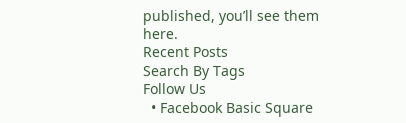published, you’ll see them here.
Recent Posts
Search By Tags
Follow Us
  • Facebook Basic Square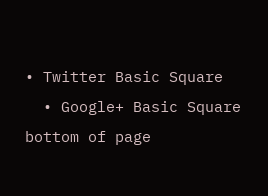• Twitter Basic Square
  • Google+ Basic Square
bottom of page